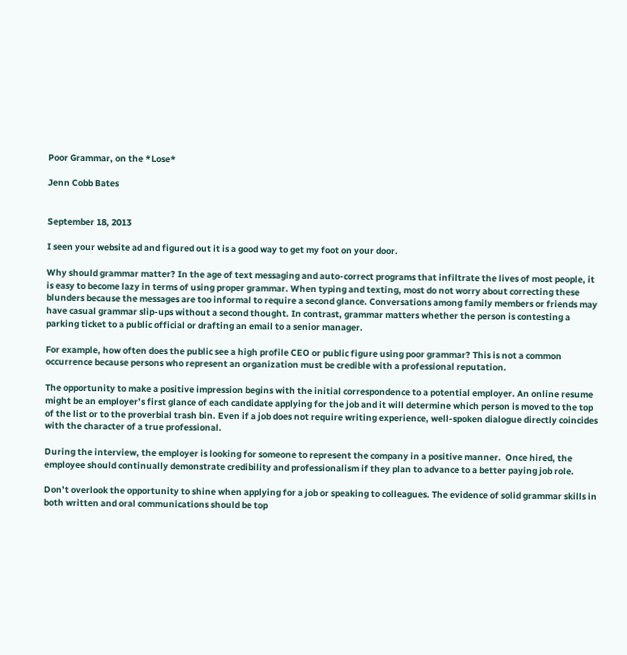Poor Grammar, on the *Lose*

Jenn Cobb Bates


September 18, 2013

I seen your website ad and figured out it is a good way to get my foot on your door.

Why should grammar matter? In the age of text messaging and auto-correct programs that infiltrate the lives of most people, it is easy to become lazy in terms of using proper grammar. When typing and texting, most do not worry about correcting these blunders because the messages are too informal to require a second glance. Conversations among family members or friends may have casual grammar slip-ups without a second thought. In contrast, grammar matters whether the person is contesting a parking ticket to a public official or drafting an email to a senior manager.

For example, how often does the public see a high profile CEO or public figure using poor grammar? This is not a common occurrence because persons who represent an organization must be credible with a professional reputation.

The opportunity to make a positive impression begins with the initial correspondence to a potential employer. An online resume might be an employer’s first glance of each candidate applying for the job and it will determine which person is moved to the top of the list or to the proverbial trash bin. Even if a job does not require writing experience, well-spoken dialogue directly coincides with the character of a true professional.

During the interview, the employer is looking for someone to represent the company in a positive manner.  Once hired, the employee should continually demonstrate credibility and professionalism if they plan to advance to a better paying job role.

Don’t overlook the opportunity to shine when applying for a job or speaking to colleagues. The evidence of solid grammar skills in both written and oral communications should be top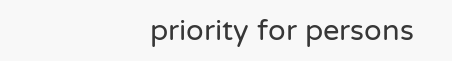priority for persons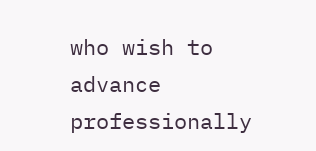who wish to advance professionally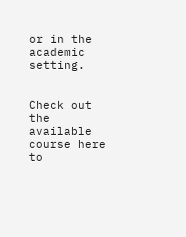or in the academic setting.


Check out the available course here to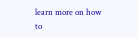learn more on how to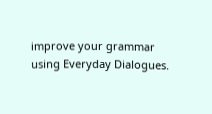improve your grammar using Everyday Dialogues.